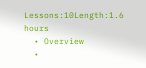Lessons:10Length:1.6 hours
  • Overview
  •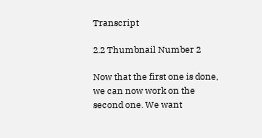Transcript

2.2 Thumbnail Number 2

Now that the first one is done, we can now work on the second one. We want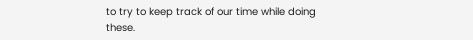to try to keep track of our time while doing these.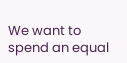We want to spend an equal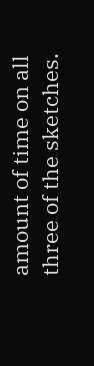amount of time on all three of the sketches.